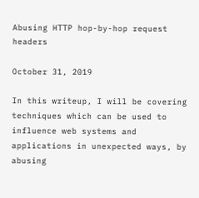Abusing HTTP hop-by-hop request headers

October 31, 2019

In this writeup, I will be covering techniques which can be used to influence web systems and applications in unexpected ways, by abusing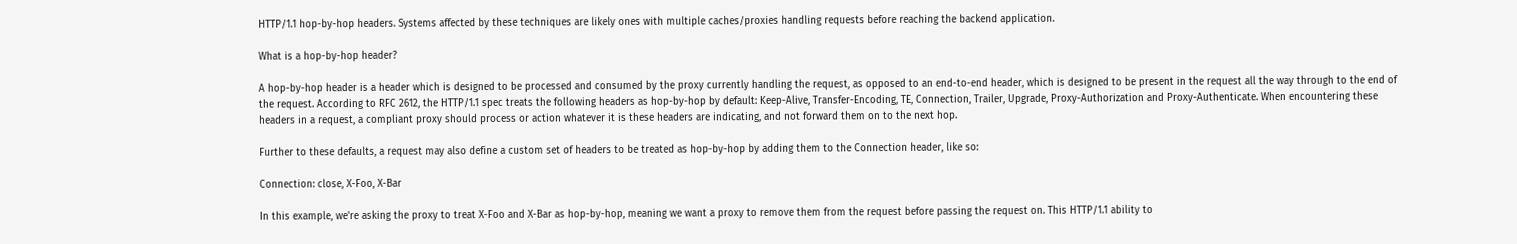HTTP/1.1 hop-by-hop headers. Systems affected by these techniques are likely ones with multiple caches/proxies handling requests before reaching the backend application.

What is a hop-by-hop header?

A hop-by-hop header is a header which is designed to be processed and consumed by the proxy currently handling the request, as opposed to an end-to-end header, which is designed to be present in the request all the way through to the end of the request. According to RFC 2612, the HTTP/1.1 spec treats the following headers as hop-by-hop by default: Keep-Alive, Transfer-Encoding, TE, Connection, Trailer, Upgrade, Proxy-Authorization and Proxy-Authenticate. When encountering these headers in a request, a compliant proxy should process or action whatever it is these headers are indicating, and not forward them on to the next hop.

Further to these defaults, a request may also define a custom set of headers to be treated as hop-by-hop by adding them to the Connection header, like so:

Connection: close, X-Foo, X-Bar

In this example, we're asking the proxy to treat X-Foo and X-Bar as hop-by-hop, meaning we want a proxy to remove them from the request before passing the request on. This HTTP/1.1 ability to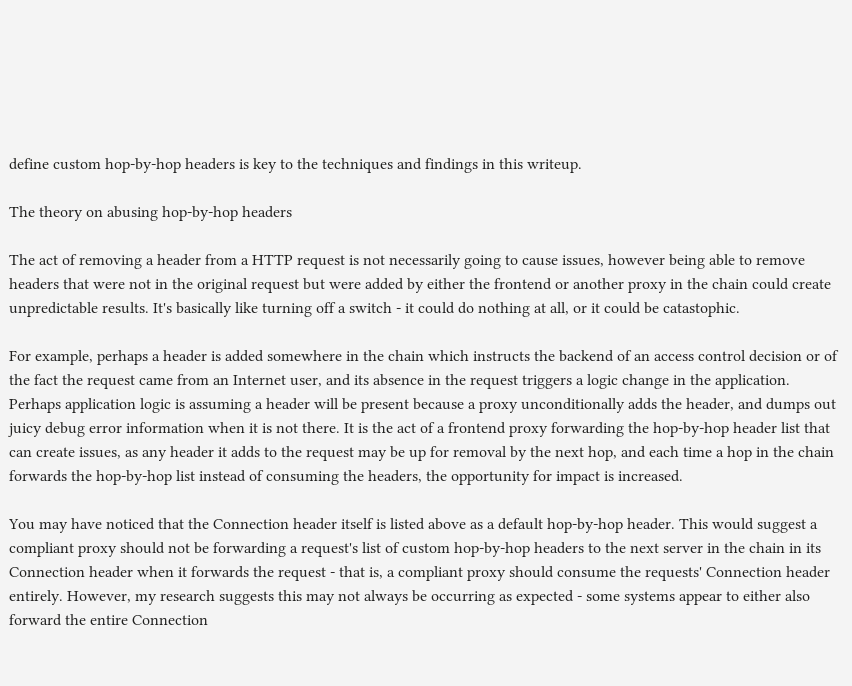define custom hop-by-hop headers is key to the techniques and findings in this writeup.

The theory on abusing hop-by-hop headers

The act of removing a header from a HTTP request is not necessarily going to cause issues, however being able to remove headers that were not in the original request but were added by either the frontend or another proxy in the chain could create unpredictable results. It's basically like turning off a switch - it could do nothing at all, or it could be catastophic.

For example, perhaps a header is added somewhere in the chain which instructs the backend of an access control decision or of the fact the request came from an Internet user, and its absence in the request triggers a logic change in the application. Perhaps application logic is assuming a header will be present because a proxy unconditionally adds the header, and dumps out juicy debug error information when it is not there. It is the act of a frontend proxy forwarding the hop-by-hop header list that can create issues, as any header it adds to the request may be up for removal by the next hop, and each time a hop in the chain forwards the hop-by-hop list instead of consuming the headers, the opportunity for impact is increased.

You may have noticed that the Connection header itself is listed above as a default hop-by-hop header. This would suggest a compliant proxy should not be forwarding a request's list of custom hop-by-hop headers to the next server in the chain in its Connection header when it forwards the request - that is, a compliant proxy should consume the requests' Connection header entirely. However, my research suggests this may not always be occurring as expected - some systems appear to either also forward the entire Connection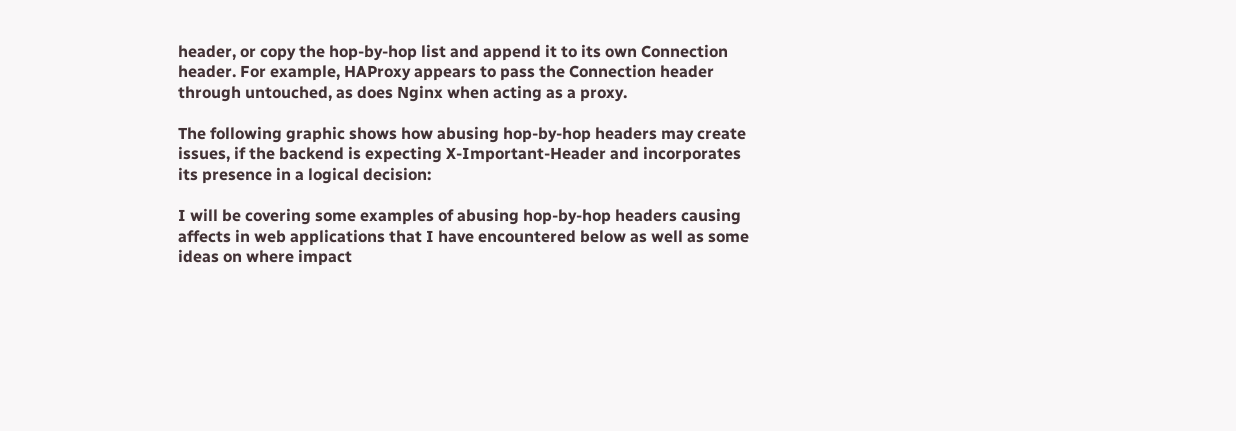header, or copy the hop-by-hop list and append it to its own Connection header. For example, HAProxy appears to pass the Connection header through untouched, as does Nginx when acting as a proxy.

The following graphic shows how abusing hop-by-hop headers may create issues, if the backend is expecting X-Important-Header and incorporates its presence in a logical decision:

I will be covering some examples of abusing hop-by-hop headers causing affects in web applications that I have encountered below as well as some ideas on where impact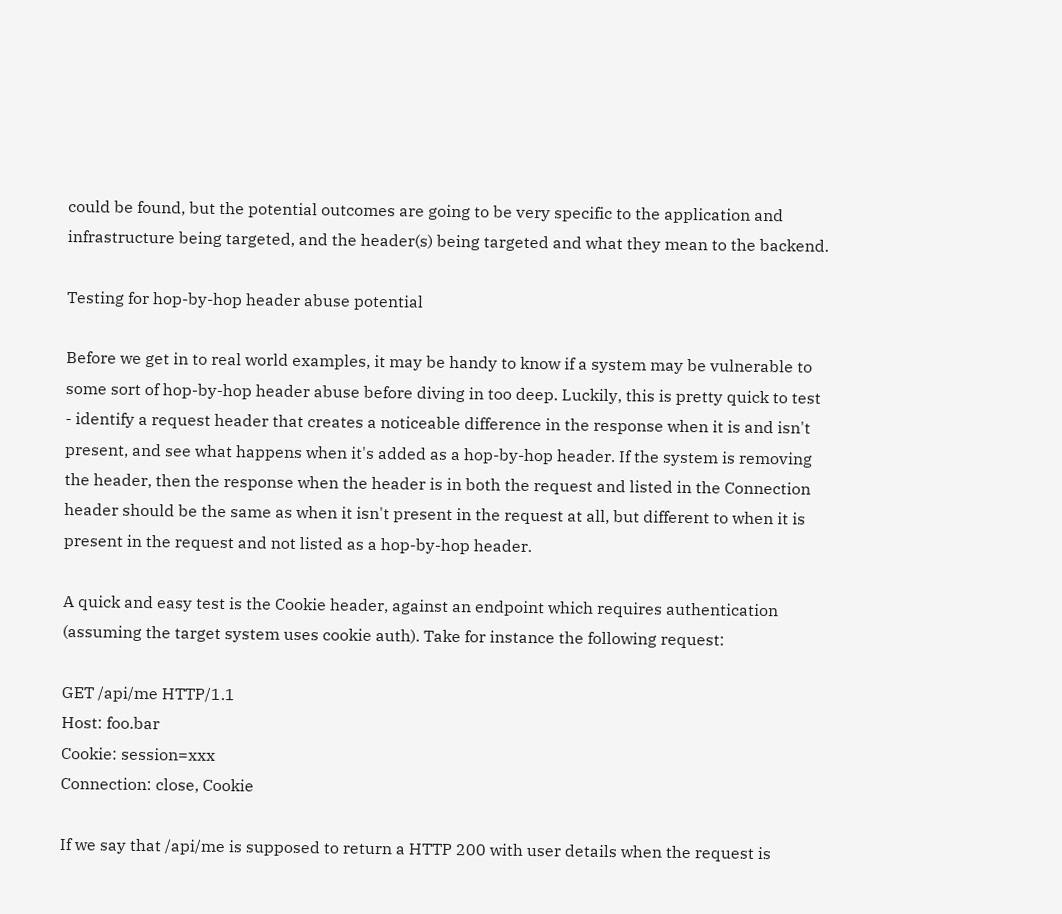could be found, but the potential outcomes are going to be very specific to the application and infrastructure being targeted, and the header(s) being targeted and what they mean to the backend.

Testing for hop-by-hop header abuse potential

Before we get in to real world examples, it may be handy to know if a system may be vulnerable to some sort of hop-by-hop header abuse before diving in too deep. Luckily, this is pretty quick to test - identify a request header that creates a noticeable difference in the response when it is and isn't present, and see what happens when it's added as a hop-by-hop header. If the system is removing the header, then the response when the header is in both the request and listed in the Connection header should be the same as when it isn't present in the request at all, but different to when it is present in the request and not listed as a hop-by-hop header.

A quick and easy test is the Cookie header, against an endpoint which requires authentication (assuming the target system uses cookie auth). Take for instance the following request:

GET /api/me HTTP/1.1
Host: foo.bar
Cookie: session=xxx
Connection: close, Cookie

If we say that /api/me is supposed to return a HTTP 200 with user details when the request is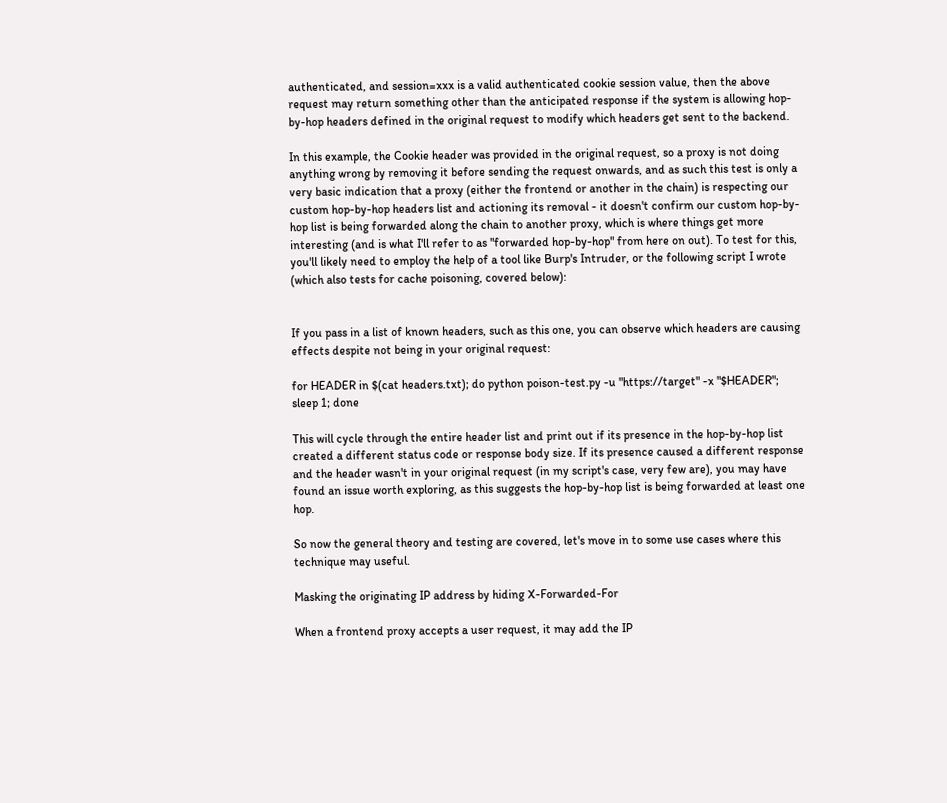authenticated, and session=xxx is a valid authenticated cookie session value, then the above request may return something other than the anticipated response if the system is allowing hop-by-hop headers defined in the original request to modify which headers get sent to the backend.

In this example, the Cookie header was provided in the original request, so a proxy is not doing anything wrong by removing it before sending the request onwards, and as such this test is only a very basic indication that a proxy (either the frontend or another in the chain) is respecting our custom hop-by-hop headers list and actioning its removal - it doesn't confirm our custom hop-by-hop list is being forwarded along the chain to another proxy, which is where things get more interesting (and is what I'll refer to as "forwarded hop-by-hop" from here on out). To test for this, you'll likely need to employ the help of a tool like Burp's Intruder, or the following script I wrote (which also tests for cache poisoning, covered below):


If you pass in a list of known headers, such as this one, you can observe which headers are causing effects despite not being in your original request:

for HEADER in $(cat headers.txt); do python poison-test.py -u "https://target" -x "$HEADER"; sleep 1; done

This will cycle through the entire header list and print out if its presence in the hop-by-hop list created a different status code or response body size. If its presence caused a different response and the header wasn't in your original request (in my script's case, very few are), you may have found an issue worth exploring, as this suggests the hop-by-hop list is being forwarded at least one hop.

So now the general theory and testing are covered, let's move in to some use cases where this technique may useful.

Masking the originating IP address by hiding X-Forwarded-For

When a frontend proxy accepts a user request, it may add the IP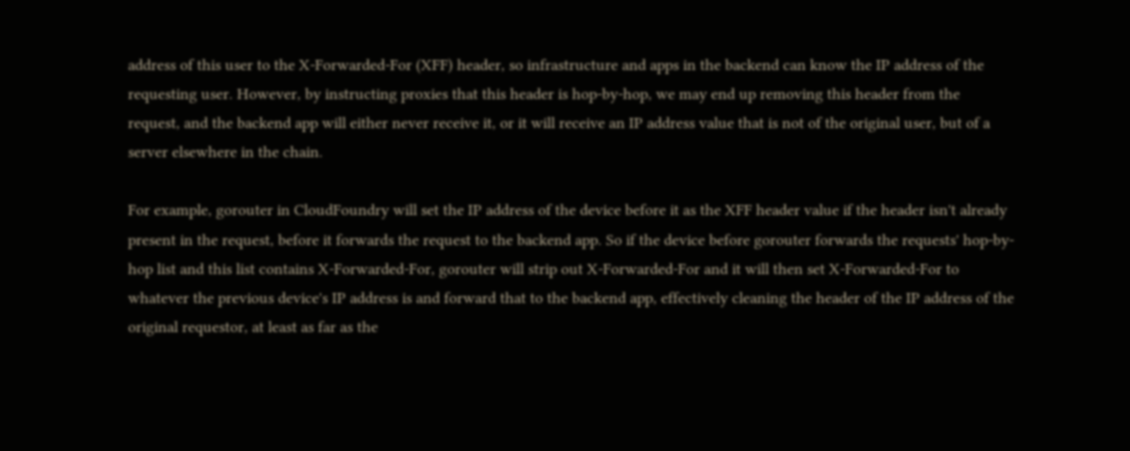address of this user to the X-Forwarded-For (XFF) header, so infrastructure and apps in the backend can know the IP address of the requesting user. However, by instructing proxies that this header is hop-by-hop, we may end up removing this header from the request, and the backend app will either never receive it, or it will receive an IP address value that is not of the original user, but of a server elsewhere in the chain.

For example, gorouter in CloudFoundry will set the IP address of the device before it as the XFF header value if the header isn't already present in the request, before it forwards the request to the backend app. So if the device before gorouter forwards the requests' hop-by-hop list and this list contains X-Forwarded-For, gorouter will strip out X-Forwarded-For and it will then set X-Forwarded-For to whatever the previous device's IP address is and forward that to the backend app, effectively cleaning the header of the IP address of the original requestor, at least as far as the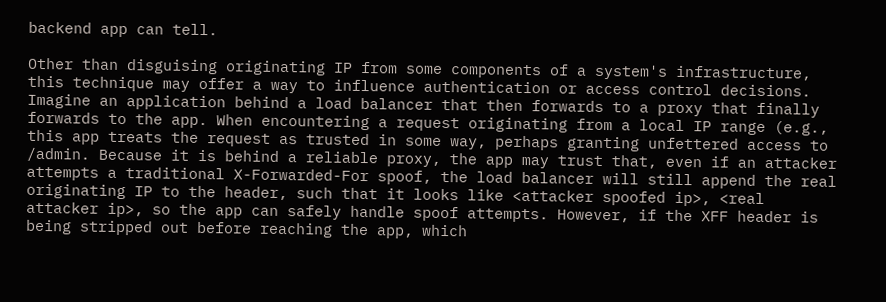backend app can tell.

Other than disguising originating IP from some components of a system's infrastructure, this technique may offer a way to influence authentication or access control decisions. Imagine an application behind a load balancer that then forwards to a proxy that finally forwards to the app. When encountering a request originating from a local IP range (e.g., this app treats the request as trusted in some way, perhaps granting unfettered access to /admin. Because it is behind a reliable proxy, the app may trust that, even if an attacker attempts a traditional X-Forwarded-For spoof, the load balancer will still append the real originating IP to the header, such that it looks like <attacker spoofed ip>, <real attacker ip>, so the app can safely handle spoof attempts. However, if the XFF header is being stripped out before reaching the app, which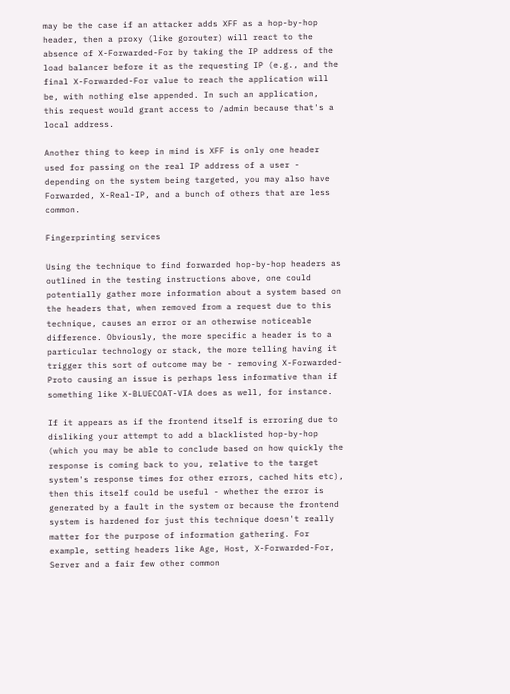may be the case if an attacker adds XFF as a hop-by-hop header, then a proxy (like gorouter) will react to the absence of X-Forwarded-For by taking the IP address of the load balancer before it as the requesting IP (e.g., and the final X-Forwarded-For value to reach the application will be, with nothing else appended. In such an application, this request would grant access to /admin because that's a local address.

Another thing to keep in mind is XFF is only one header used for passing on the real IP address of a user - depending on the system being targeted, you may also have Forwarded, X-Real-IP, and a bunch of others that are less common.

Fingerprinting services

Using the technique to find forwarded hop-by-hop headers as outlined in the testing instructions above, one could potentially gather more information about a system based on the headers that, when removed from a request due to this technique, causes an error or an otherwise noticeable difference. Obviously, the more specific a header is to a particular technology or stack, the more telling having it trigger this sort of outcome may be - removing X-Forwarded-Proto causing an issue is perhaps less informative than if something like X-BLUECOAT-VIA does as well, for instance.

If it appears as if the frontend itself is erroring due to disliking your attempt to add a blacklisted hop-by-hop (which you may be able to conclude based on how quickly the response is coming back to you, relative to the target system's response times for other errors, cached hits etc), then this itself could be useful - whether the error is generated by a fault in the system or because the frontend system is hardened for just this technique doesn't really matter for the purpose of information gathering. For example, setting headers like Age, Host, X-Forwarded-For, Server and a fair few other common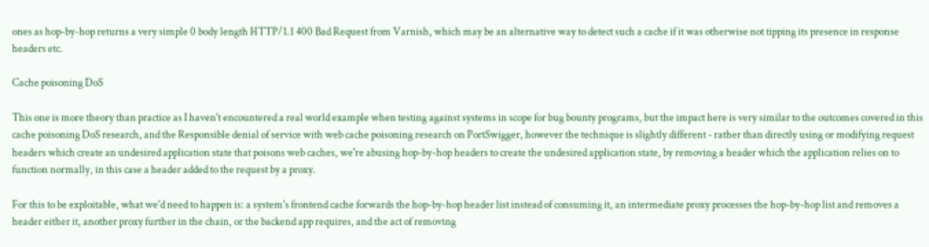ones as hop-by-hop returns a very simple 0 body length HTTP/1.1 400 Bad Request from Varnish, which may be an alternative way to detect such a cache if it was otherwise not tipping its presence in response headers etc.

Cache poisoning DoS

This one is more theory than practice as I haven't encountered a real world example when testing against systems in scope for bug bounty programs, but the impact here is very similar to the outcomes covered in this cache poisoning DoS research, and the Responsible denial of service with web cache poisoning research on PortSwigger, however the technique is slightly different - rather than directly using or modifying request headers which create an undesired application state that poisons web caches, we're abusing hop-by-hop headers to create the undesired application state, by removing a header which the application relies on to function normally, in this case a header added to the request by a proxy.

For this to be exploitable, what we'd need to happen is: a system's frontend cache forwards the hop-by-hop header list instead of consuming it, an intermediate proxy processes the hop-by-hop list and removes a header either it, another proxy further in the chain, or the backend app requires, and the act of removing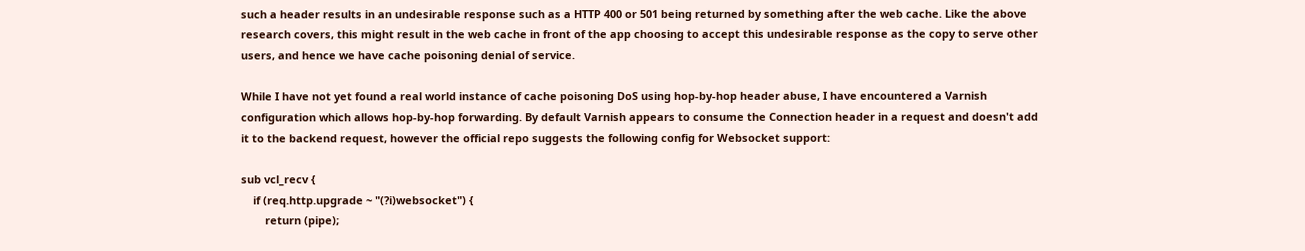such a header results in an undesirable response such as a HTTP 400 or 501 being returned by something after the web cache. Like the above research covers, this might result in the web cache in front of the app choosing to accept this undesirable response as the copy to serve other users, and hence we have cache poisoning denial of service.

While I have not yet found a real world instance of cache poisoning DoS using hop-by-hop header abuse, I have encountered a Varnish configuration which allows hop-by-hop forwarding. By default Varnish appears to consume the Connection header in a request and doesn't add it to the backend request, however the official repo suggests the following config for Websocket support:

sub vcl_recv {
    if (req.http.upgrade ~ "(?i)websocket") {
        return (pipe);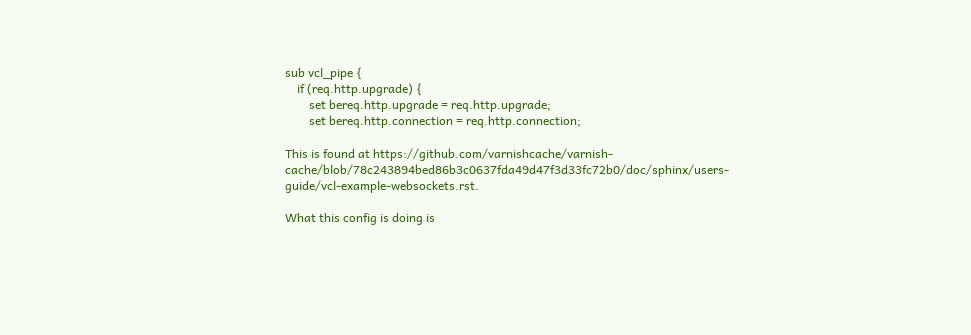sub vcl_pipe {
    if (req.http.upgrade) {
        set bereq.http.upgrade = req.http.upgrade;
        set bereq.http.connection = req.http.connection;

This is found at https://github.com/varnishcache/varnish-cache/blob/78c243894bed86b3c0637fda49d47f3d33fc72b0/doc/sphinx/users-guide/vcl-example-websockets.rst.

What this config is doing is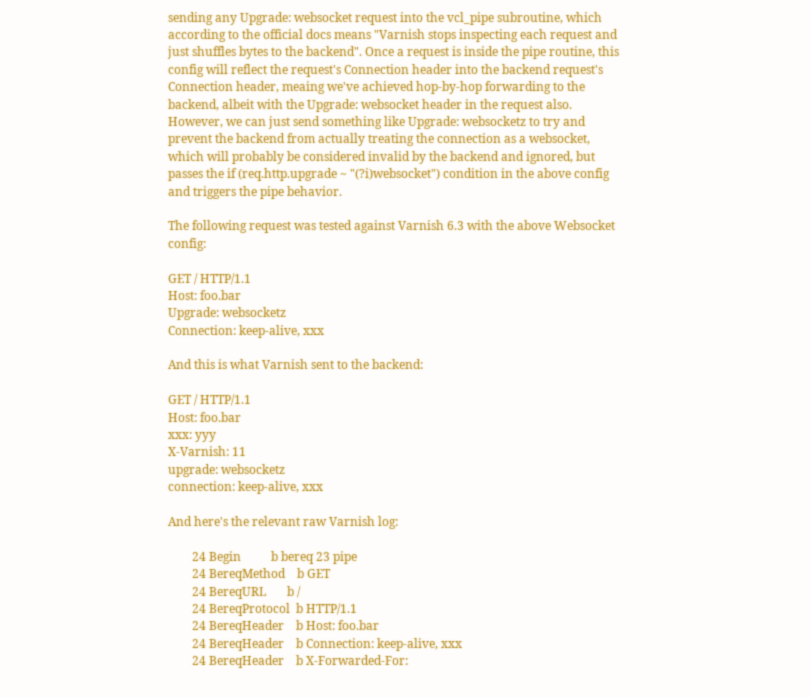sending any Upgrade: websocket request into the vcl_pipe subroutine, which according to the official docs means "Varnish stops inspecting each request and just shuffles bytes to the backend". Once a request is inside the pipe routine, this config will reflect the request's Connection header into the backend request's Connection header, meaing we've achieved hop-by-hop forwarding to the backend, albeit with the Upgrade: websocket header in the request also. However, we can just send something like Upgrade: websocketz to try and prevent the backend from actually treating the connection as a websocket, which will probably be considered invalid by the backend and ignored, but passes the if (req.http.upgrade ~ "(?i)websocket") condition in the above config and triggers the pipe behavior.

The following request was tested against Varnish 6.3 with the above Websocket config:

GET / HTTP/1.1
Host: foo.bar
Upgrade: websocketz
Connection: keep-alive, xxx

And this is what Varnish sent to the backend:

GET / HTTP/1.1
Host: foo.bar
xxx: yyy
X-Varnish: 11
upgrade: websocketz
connection: keep-alive, xxx

And here's the relevant raw Varnish log:

        24 Begin          b bereq 23 pipe
        24 BereqMethod    b GET
        24 BereqURL       b /
        24 BereqProtocol  b HTTP/1.1
        24 BereqHeader    b Host: foo.bar
        24 BereqHeader    b Connection: keep-alive, xxx
        24 BereqHeader    b X-Forwarded-For: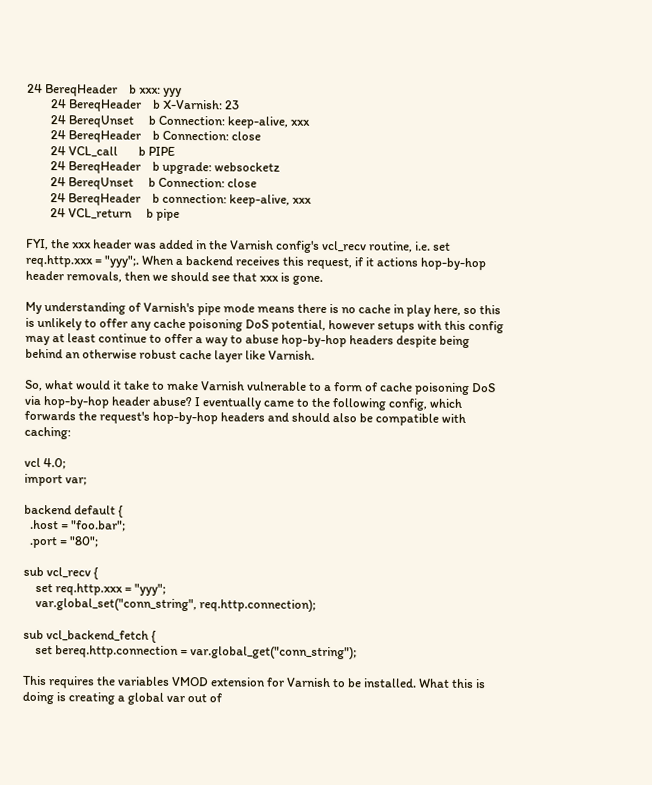24 BereqHeader    b xxx: yyy
        24 BereqHeader    b X-Varnish: 23
        24 BereqUnset     b Connection: keep-alive, xxx
        24 BereqHeader    b Connection: close
        24 VCL_call       b PIPE
        24 BereqHeader    b upgrade: websocketz
        24 BereqUnset     b Connection: close
        24 BereqHeader    b connection: keep-alive, xxx
        24 VCL_return     b pipe

FYI, the xxx header was added in the Varnish config's vcl_recv routine, i.e. set req.http.xxx = "yyy";. When a backend receives this request, if it actions hop-by-hop header removals, then we should see that xxx is gone.

My understanding of Varnish's pipe mode means there is no cache in play here, so this is unlikely to offer any cache poisoning DoS potential, however setups with this config may at least continue to offer a way to abuse hop-by-hop headers despite being behind an otherwise robust cache layer like Varnish.

So, what would it take to make Varnish vulnerable to a form of cache poisoning DoS via hop-by-hop header abuse? I eventually came to the following config, which forwards the request's hop-by-hop headers and should also be compatible with caching:

vcl 4.0;
import var;

backend default {
  .host = "foo.bar";
  .port = "80";

sub vcl_recv {
    set req.http.xxx = "yyy";
    var.global_set("conn_string", req.http.connection);

sub vcl_backend_fetch {
    set bereq.http.connection = var.global_get("conn_string");

This requires the variables VMOD extension for Varnish to be installed. What this is doing is creating a global var out of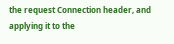the request Connection header, and applying it to the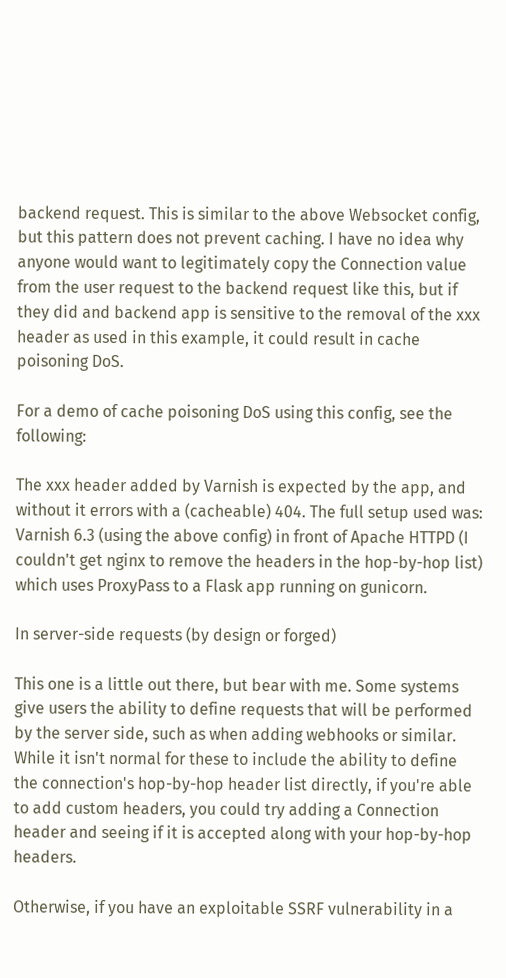backend request. This is similar to the above Websocket config, but this pattern does not prevent caching. I have no idea why anyone would want to legitimately copy the Connection value from the user request to the backend request like this, but if they did and backend app is sensitive to the removal of the xxx header as used in this example, it could result in cache poisoning DoS.

For a demo of cache poisoning DoS using this config, see the following:

The xxx header added by Varnish is expected by the app, and without it errors with a (cacheable) 404. The full setup used was: Varnish 6.3 (using the above config) in front of Apache HTTPD (I couldn't get nginx to remove the headers in the hop-by-hop list) which uses ProxyPass to a Flask app running on gunicorn.

In server-side requests (by design or forged)

This one is a little out there, but bear with me. Some systems give users the ability to define requests that will be performed by the server side, such as when adding webhooks or similar. While it isn't normal for these to include the ability to define the connection's hop-by-hop header list directly, if you're able to add custom headers, you could try adding a Connection header and seeing if it is accepted along with your hop-by-hop headers.

Otherwise, if you have an exploitable SSRF vulnerability in a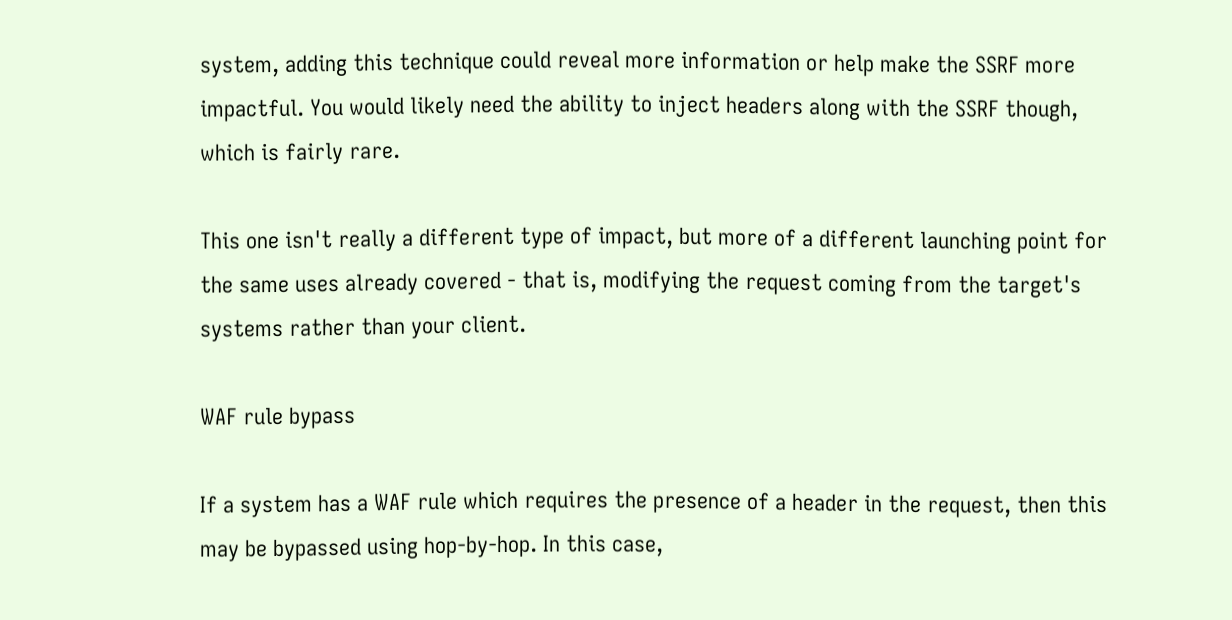system, adding this technique could reveal more information or help make the SSRF more impactful. You would likely need the ability to inject headers along with the SSRF though, which is fairly rare.

This one isn't really a different type of impact, but more of a different launching point for the same uses already covered - that is, modifying the request coming from the target's systems rather than your client.

WAF rule bypass

If a system has a WAF rule which requires the presence of a header in the request, then this may be bypassed using hop-by-hop. In this case,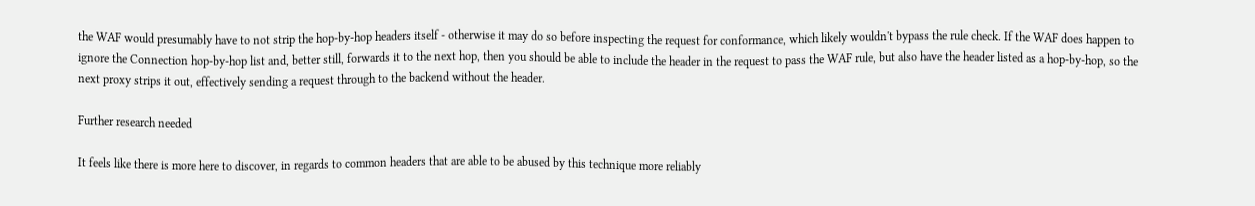the WAF would presumably have to not strip the hop-by-hop headers itself - otherwise it may do so before inspecting the request for conformance, which likely wouldn't bypass the rule check. If the WAF does happen to ignore the Connection hop-by-hop list and, better still, forwards it to the next hop, then you should be able to include the header in the request to pass the WAF rule, but also have the header listed as a hop-by-hop, so the next proxy strips it out, effectively sending a request through to the backend without the header.

Further research needed

It feels like there is more here to discover, in regards to common headers that are able to be abused by this technique more reliably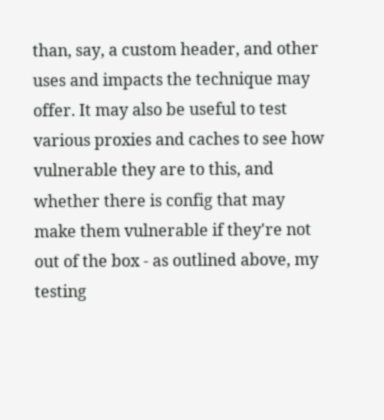than, say, a custom header, and other uses and impacts the technique may offer. It may also be useful to test various proxies and caches to see how vulnerable they are to this, and whether there is config that may make them vulnerable if they're not out of the box - as outlined above, my testing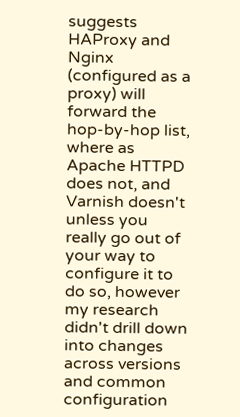suggests HAProxy and Nginx (configured as a proxy) will forward the hop-by-hop list, where as Apache HTTPD does not, and Varnish doesn't unless you really go out of your way to configure it to do so, however my research didn't drill down into changes across versions and common configuration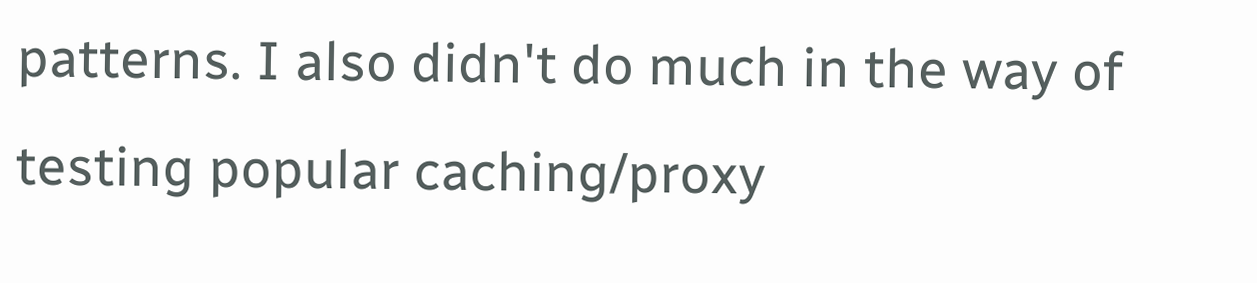patterns. I also didn't do much in the way of testing popular caching/proxy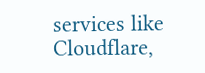services like Cloudflare,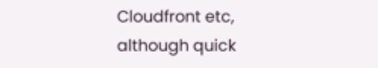Cloudfront etc, although quick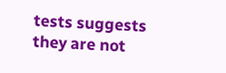tests suggests they are not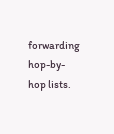forwarding hop-by-hop lists.